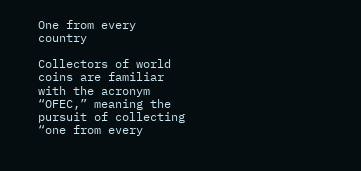One from every country

Collectors of world coins are familiar with the acronym “OFEC,” meaning the pursuit of collecting “one from every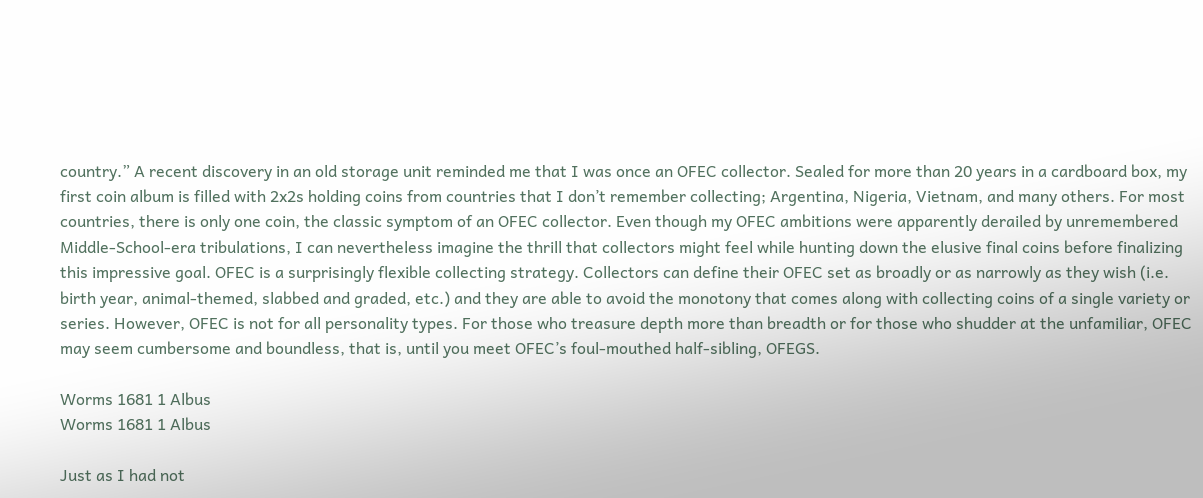country.” A recent discovery in an old storage unit reminded me that I was once an OFEC collector. Sealed for more than 20 years in a cardboard box, my first coin album is filled with 2x2s holding coins from countries that I don’t remember collecting; Argentina, Nigeria, Vietnam, and many others. For most countries, there is only one coin, the classic symptom of an OFEC collector. Even though my OFEC ambitions were apparently derailed by unremembered Middle-School-era tribulations, I can nevertheless imagine the thrill that collectors might feel while hunting down the elusive final coins before finalizing this impressive goal. OFEC is a surprisingly flexible collecting strategy. Collectors can define their OFEC set as broadly or as narrowly as they wish (i.e. birth year, animal-themed, slabbed and graded, etc.) and they are able to avoid the monotony that comes along with collecting coins of a single variety or series. However, OFEC is not for all personality types. For those who treasure depth more than breadth or for those who shudder at the unfamiliar, OFEC may seem cumbersome and boundless, that is, until you meet OFEC’s foul-mouthed half-sibling, OFEGS.

Worms 1681 1 Albus
Worms 1681 1 Albus

Just as I had not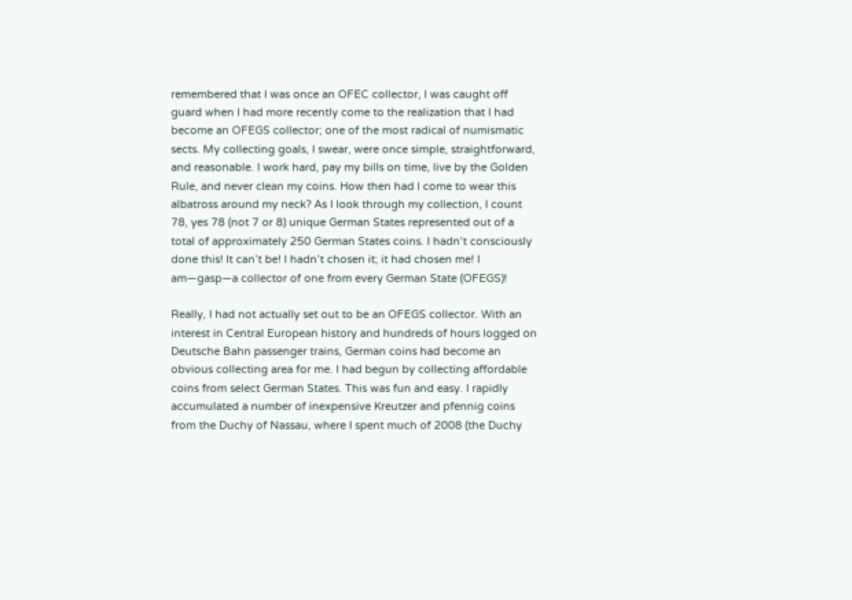remembered that I was once an OFEC collector, I was caught off guard when I had more recently come to the realization that I had become an OFEGS collector; one of the most radical of numismatic sects. My collecting goals, I swear, were once simple, straightforward, and reasonable. I work hard, pay my bills on time, live by the Golden Rule, and never clean my coins. How then had I come to wear this albatross around my neck? As I look through my collection, I count 78, yes 78 (not 7 or 8) unique German States represented out of a total of approximately 250 German States coins. I hadn’t consciously done this! It can’t be! I hadn’t chosen it; it had chosen me! I am—gasp—a collector of one from every German State (OFEGS)!

Really, I had not actually set out to be an OFEGS collector. With an interest in Central European history and hundreds of hours logged on Deutsche Bahn passenger trains, German coins had become an obvious collecting area for me. I had begun by collecting affordable coins from select German States. This was fun and easy. I rapidly accumulated a number of inexpensive Kreutzer and pfennig coins from the Duchy of Nassau, where I spent much of 2008 (the Duchy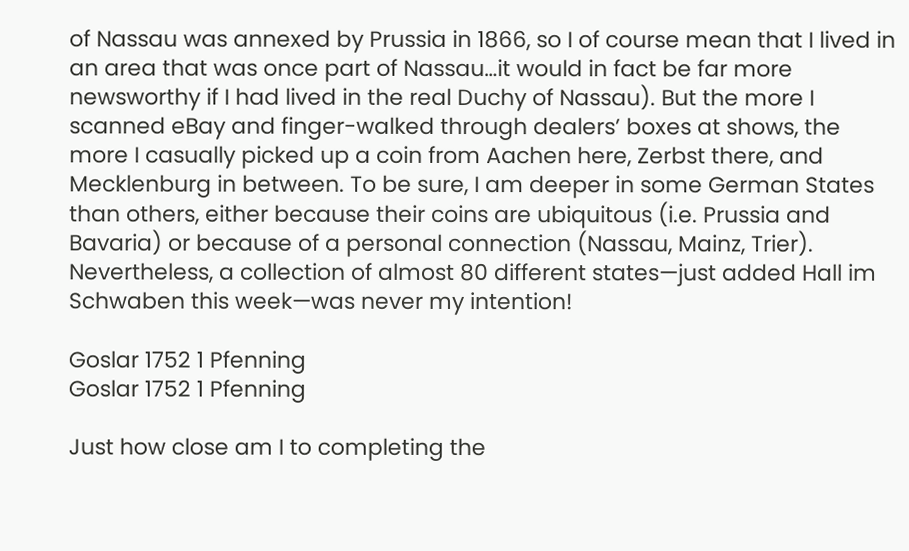of Nassau was annexed by Prussia in 1866, so I of course mean that I lived in an area that was once part of Nassau…it would in fact be far more newsworthy if I had lived in the real Duchy of Nassau). But the more I scanned eBay and finger-walked through dealers’ boxes at shows, the more I casually picked up a coin from Aachen here, Zerbst there, and Mecklenburg in between. To be sure, I am deeper in some German States than others, either because their coins are ubiquitous (i.e. Prussia and Bavaria) or because of a personal connection (Nassau, Mainz, Trier). Nevertheless, a collection of almost 80 different states—just added Hall im Schwaben this week—was never my intention!

Goslar 1752 1 Pfenning
Goslar 1752 1 Pfenning

Just how close am I to completing the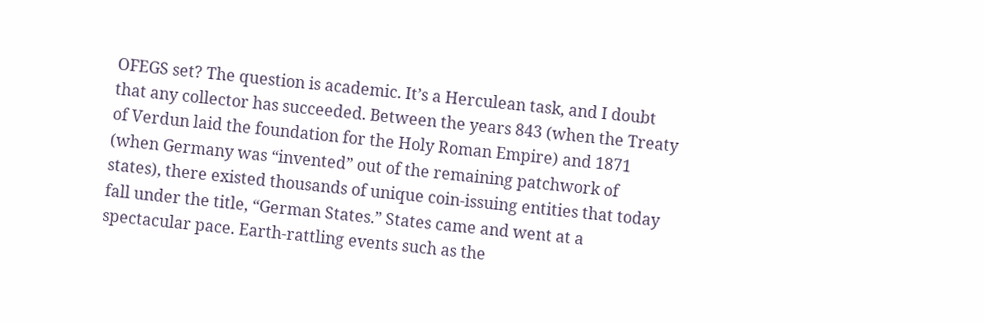OFEGS set? The question is academic. It’s a Herculean task, and I doubt that any collector has succeeded. Between the years 843 (when the Treaty of Verdun laid the foundation for the Holy Roman Empire) and 1871 (when Germany was “invented” out of the remaining patchwork of states), there existed thousands of unique coin-issuing entities that today fall under the title, “German States.” States came and went at a spectacular pace. Earth-rattling events such as the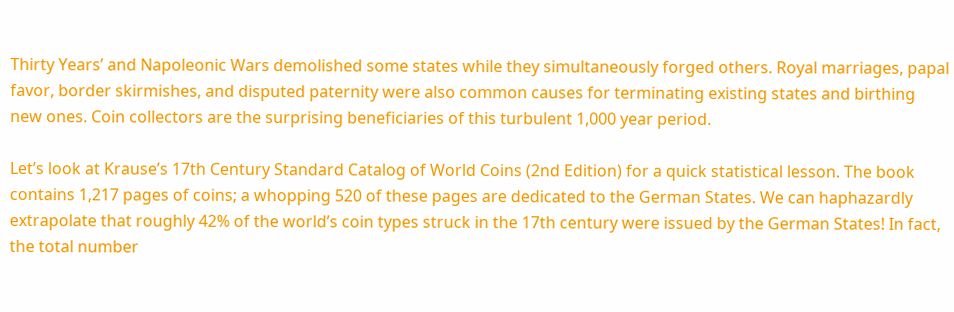Thirty Years’ and Napoleonic Wars demolished some states while they simultaneously forged others. Royal marriages, papal favor, border skirmishes, and disputed paternity were also common causes for terminating existing states and birthing new ones. Coin collectors are the surprising beneficiaries of this turbulent 1,000 year period.

Let’s look at Krause’s 17th Century Standard Catalog of World Coins (2nd Edition) for a quick statistical lesson. The book contains 1,217 pages of coins; a whopping 520 of these pages are dedicated to the German States. We can haphazardly extrapolate that roughly 42% of the world’s coin types struck in the 17th century were issued by the German States! In fact, the total number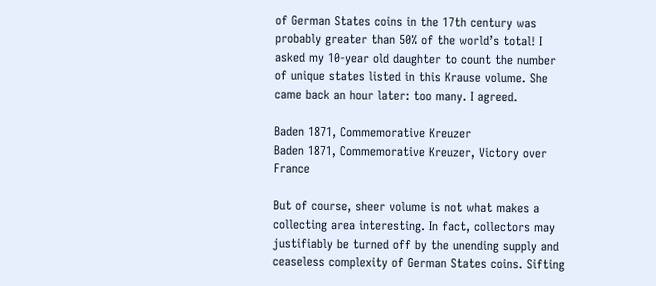of German States coins in the 17th century was probably greater than 50% of the world’s total! I asked my 10-year old daughter to count the number of unique states listed in this Krause volume. She came back an hour later: too many. I agreed.

Baden 1871, Commemorative Kreuzer
Baden 1871, Commemorative Kreuzer, Victory over France

But of course, sheer volume is not what makes a collecting area interesting. In fact, collectors may justifiably be turned off by the unending supply and ceaseless complexity of German States coins. Sifting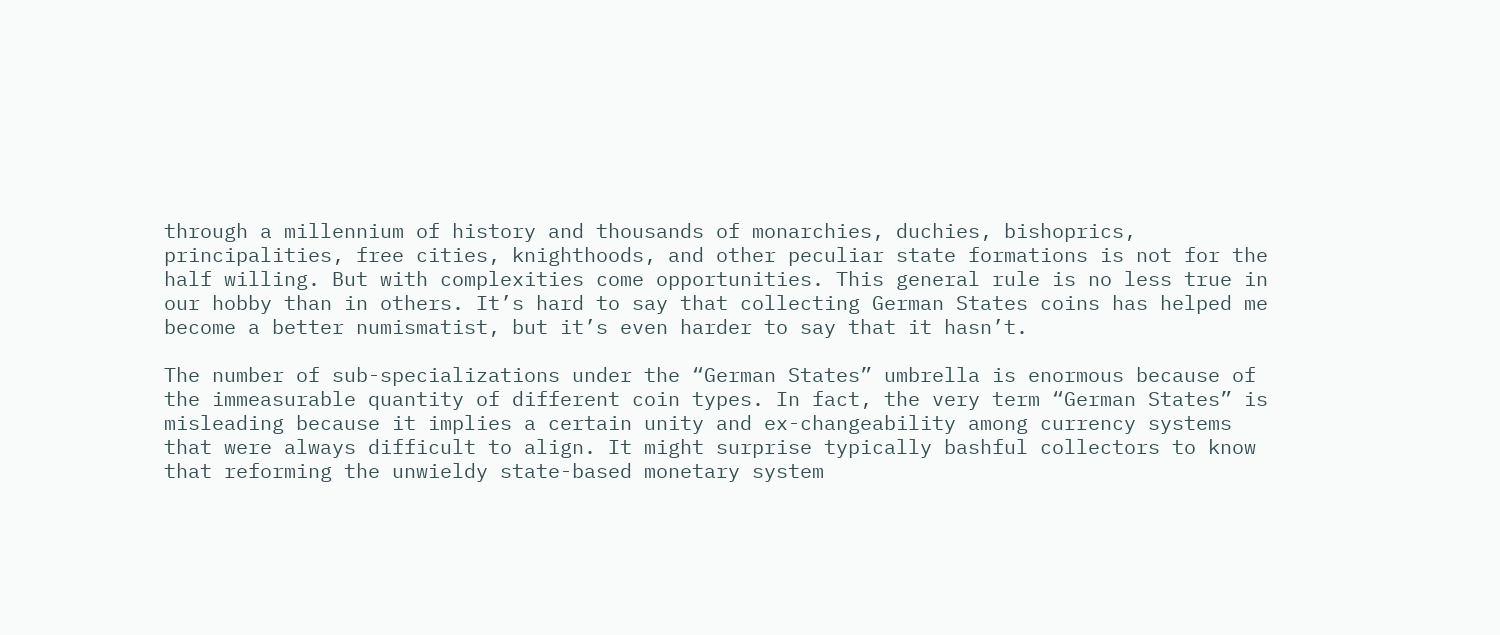through a millennium of history and thousands of monarchies, duchies, bishoprics, principalities, free cities, knighthoods, and other peculiar state formations is not for the half willing. But with complexities come opportunities. This general rule is no less true in our hobby than in others. It’s hard to say that collecting German States coins has helped me become a better numismatist, but it’s even harder to say that it hasn’t.

The number of sub-specializations under the “German States” umbrella is enormous because of the immeasurable quantity of different coin types. In fact, the very term “German States” is misleading because it implies a certain unity and ex-changeability among currency systems that were always difficult to align. It might surprise typically bashful collectors to know that reforming the unwieldy state-based monetary system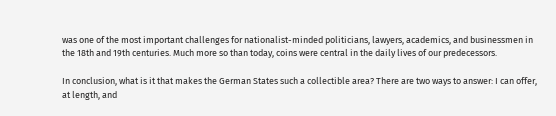was one of the most important challenges for nationalist-minded politicians, lawyers, academics, and businessmen in the 18th and 19th centuries. Much more so than today, coins were central in the daily lives of our predecessors.

In conclusion, what is it that makes the German States such a collectible area? There are two ways to answer: I can offer, at length, and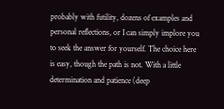probably with futility, dozens of examples and personal reflections, or I can simply implore you to seek the answer for yourself. The choice here is easy, though the path is not. With a little determination and patience (deep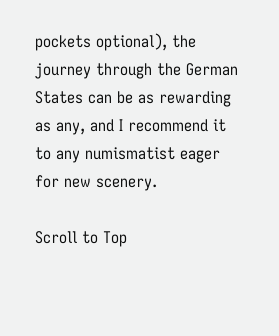pockets optional), the journey through the German States can be as rewarding as any, and I recommend it to any numismatist eager for new scenery.

Scroll to Top